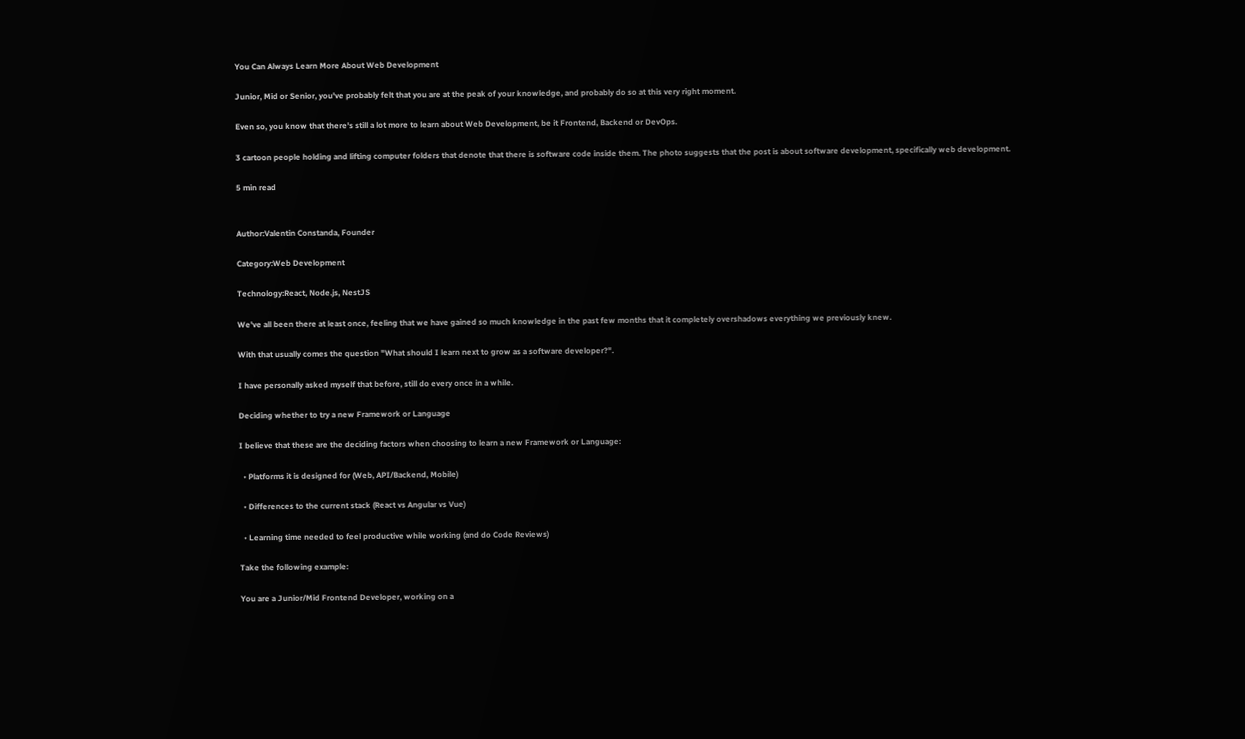You Can Always Learn More About Web Development

Junior, Mid or Senior, you've probably felt that you are at the peak of your knowledge, and probably do so at this very right moment.

Even so, you know that there's still a lot more to learn about Web Development, be it Frontend, Backend or DevOps.

3 cartoon people holding and lifting computer folders that denote that there is software code inside them. The photo suggests that the post is about software development, specifically web development.

5 min read


Author:Valentin Constanda, Founder

Category:Web Development

Technology:React, Node.js, NestJS

We've all been there at least once, feeling that we have gained so much knowledge in the past few months that it completely overshadows everything we previously knew.

With that usually comes the question "What should I learn next to grow as a software developer?".

I have personally asked myself that before, still do every once in a while.

Deciding whether to try a new Framework or Language

I believe that these are the deciding factors when choosing to learn a new Framework or Language:

  • Platforms it is designed for (Web, API/Backend, Mobile)

  • Differences to the current stack (React vs Angular vs Vue)

  • Learning time needed to feel productive while working (and do Code Reviews)

Take the following example:

You are a Junior/Mid Frontend Developer, working on a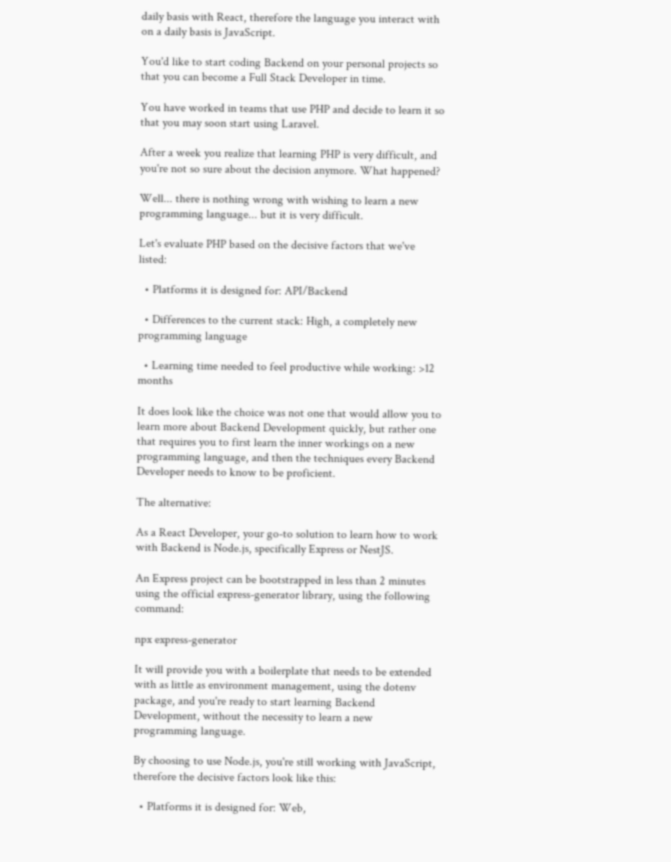daily basis with React, therefore the language you interact with on a daily basis is JavaScript.

You'd like to start coding Backend on your personal projects so that you can become a Full Stack Developer in time.

You have worked in teams that use PHP and decide to learn it so that you may soon start using Laravel.

After a week you realize that learning PHP is very difficult, and you're not so sure about the decision anymore. What happened?

Well... there is nothing wrong with wishing to learn a new programming language... but it is very difficult.

Let's evaluate PHP based on the decisive factors that we've listed:

  • Platforms it is designed for: API/Backend

  • Differences to the current stack: High, a completely new programming language

  • Learning time needed to feel productive while working: >12 months

It does look like the choice was not one that would allow you to learn more about Backend Development quickly, but rather one that requires you to first learn the inner workings on a new programming language, and then the techniques every Backend Developer needs to know to be proficient.

The alternative:

As a React Developer, your go-to solution to learn how to work with Backend is Node.js, specifically Express or NestJS.

An Express project can be bootstrapped in less than 2 minutes using the official express-generator library, using the following command:

npx express-generator

It will provide you with a boilerplate that needs to be extended with as little as environment management, using the dotenv package, and you're ready to start learning Backend Development, without the necessity to learn a new programming language.

By choosing to use Node.js, you're still working with JavaScript, therefore the decisive factors look like this:

  • Platforms it is designed for: Web,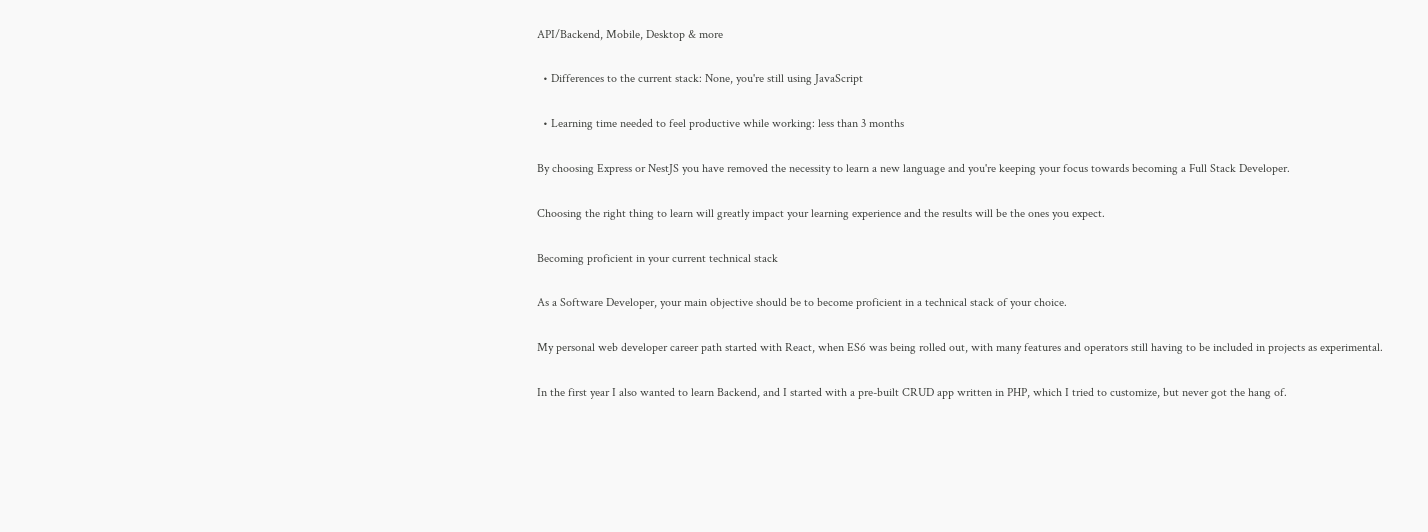API/Backend, Mobile, Desktop & more

  • Differences to the current stack: None, you're still using JavaScript

  • Learning time needed to feel productive while working: less than 3 months

By choosing Express or NestJS you have removed the necessity to learn a new language and you're keeping your focus towards becoming a Full Stack Developer.

Choosing the right thing to learn will greatly impact your learning experience and the results will be the ones you expect.

Becoming proficient in your current technical stack

As a Software Developer, your main objective should be to become proficient in a technical stack of your choice.

My personal web developer career path started with React, when ES6 was being rolled out, with many features and operators still having to be included in projects as experimental.

In the first year I also wanted to learn Backend, and I started with a pre-built CRUD app written in PHP, which I tried to customize, but never got the hang of.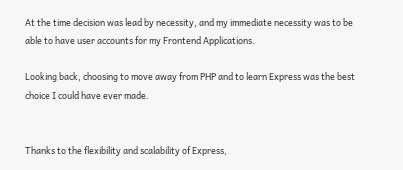At the time decision was lead by necessity, and my immediate necessity was to be able to have user accounts for my Frontend Applications.

Looking back, choosing to move away from PHP and to learn Express was the best choice I could have ever made.


Thanks to the flexibility and scalability of Express,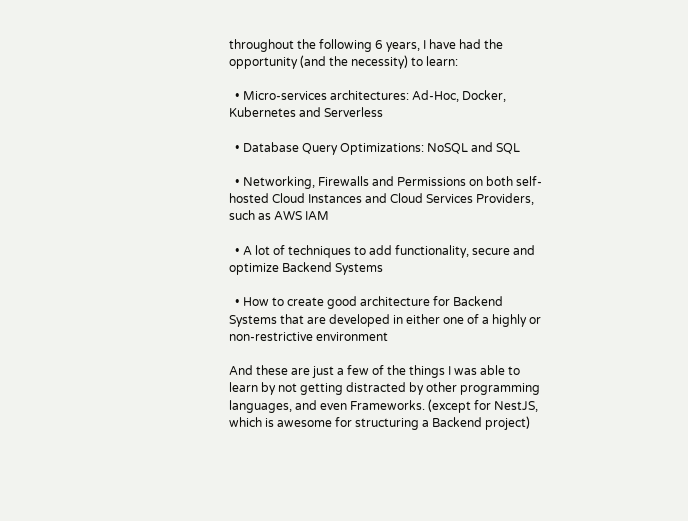throughout the following 6 years, I have had the opportunity (and the necessity) to learn:

  • Micro-services architectures: Ad-Hoc, Docker, Kubernetes and Serverless

  • Database Query Optimizations: NoSQL and SQL

  • Networking, Firewalls and Permissions on both self-hosted Cloud Instances and Cloud Services Providers, such as AWS IAM

  • A lot of techniques to add functionality, secure and optimize Backend Systems

  • How to create good architecture for Backend Systems that are developed in either one of a highly or non-restrictive environment

And these are just a few of the things I was able to learn by not getting distracted by other programming languages, and even Frameworks. (except for NestJS, which is awesome for structuring a Backend project)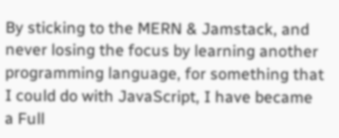By sticking to the MERN & Jamstack, and never losing the focus by learning another programming language, for something that I could do with JavaScript, I have became a Full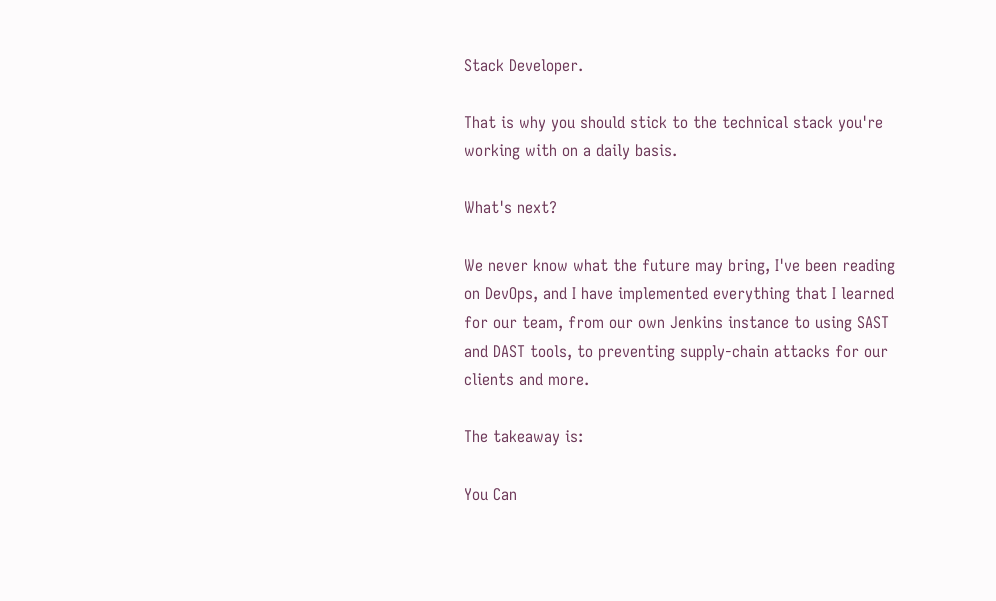Stack Developer.

That is why you should stick to the technical stack you're working with on a daily basis.

What's next?

We never know what the future may bring, I've been reading on DevOps, and I have implemented everything that I learned for our team, from our own Jenkins instance to using SAST and DAST tools, to preventing supply-chain attacks for our clients and more.

The takeaway is:

You Can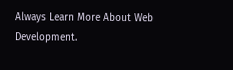Always Learn More About Web Development.